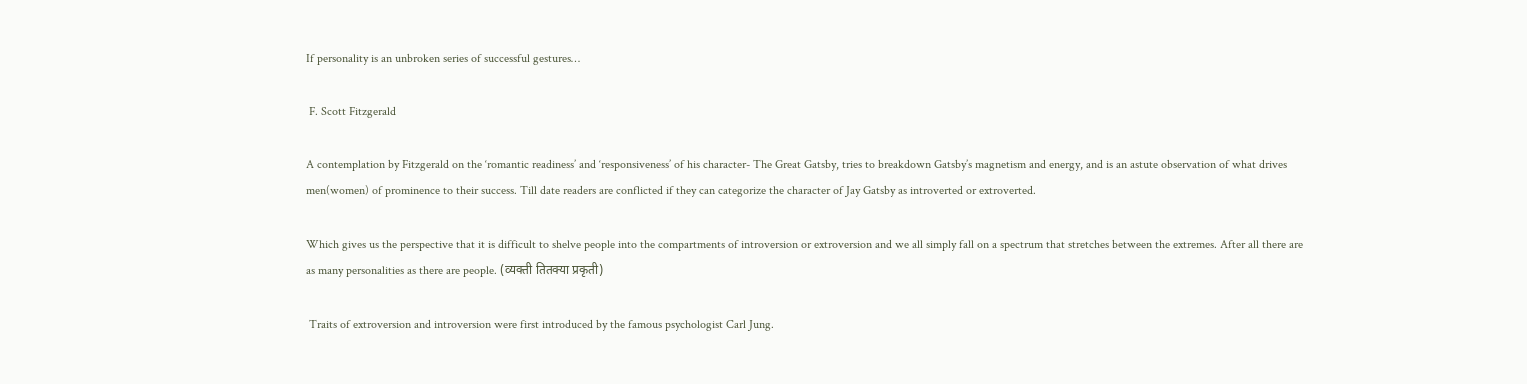If personality is an unbroken series of successful gestures…

 F. Scott Fitzgerald

A contemplation by Fitzgerald on the ‘romantic readiness’ and ‘responsiveness’ of his character- The Great Gatsby, tries to breakdown Gatsby’s magnetism and energy, and is an astute observation of what drives men(women) of prominence to their success. Till date readers are conflicted if they can categorize the character of Jay Gatsby as introverted or extroverted.

Which gives us the perspective that it is difficult to shelve people into the compartments of introversion or extroversion and we all simply fall on a spectrum that stretches between the extremes. After all there are as many personalities as there are people. (व्यक्ती तितक्या प्रकृती)

 Traits of extroversion and introversion were first introduced by the famous psychologist Carl Jung.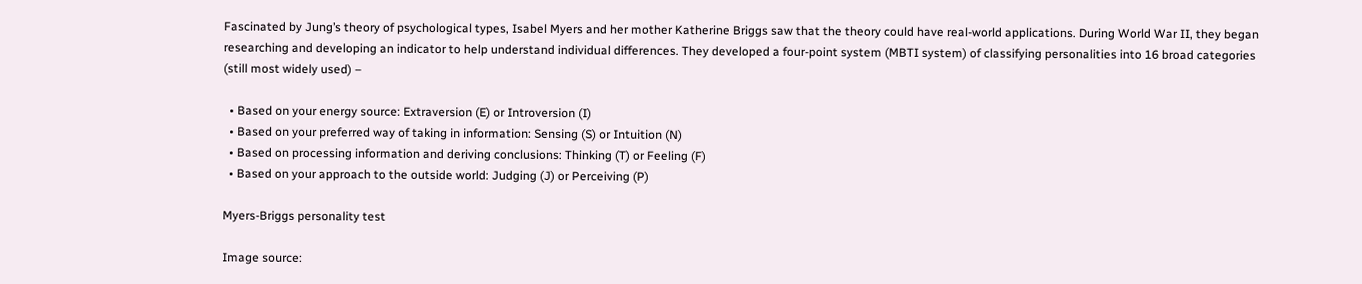Fascinated by Jung’s theory of psychological types, Isabel Myers and her mother Katherine Briggs saw that the theory could have real-world applications. During World War II, they began researching and developing an indicator to help understand individual differences. They developed a four-point system (MBTI system) of classifying personalities into 16 broad categories (still most widely used) –

  • Based on your energy source: Extraversion (E) or Introversion (I)
  • Based on your preferred way of taking in information: Sensing (S) or Intuition (N)
  • Based on processing information and deriving conclusions: Thinking (T) or Feeling (F)
  • Based on your approach to the outside world: Judging (J) or Perceiving (P)

Myers-Briggs personality test

Image source: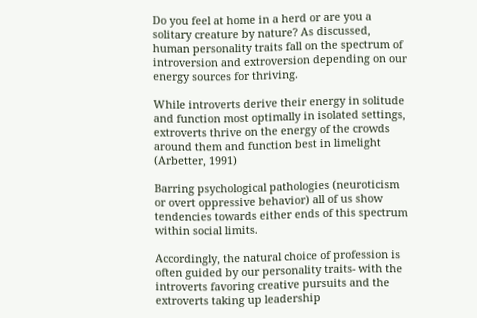Do you feel at home in a herd or are you a solitary creature by nature? As discussed, human personality traits fall on the spectrum of introversion and extroversion depending on our energy sources for thriving.

While introverts derive their energy in solitude and function most optimally in isolated settings, extroverts thrive on the energy of the crowds around them and function best in limelight (Arbetter, 1991)

Barring psychological pathologies (neuroticism or overt oppressive behavior) all of us show tendencies towards either ends of this spectrum within social limits.

Accordingly, the natural choice of profession is often guided by our personality traits- with the introverts favoring creative pursuits and the extroverts taking up leadership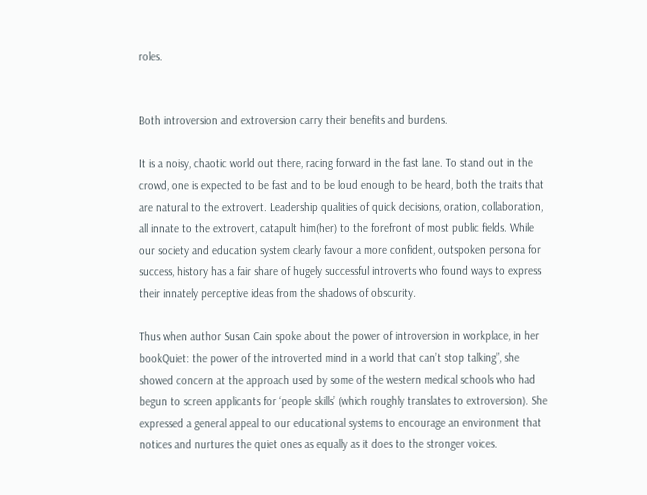roles.


Both introversion and extroversion carry their benefits and burdens.

It is a noisy, chaotic world out there, racing forward in the fast lane. To stand out in the crowd, one is expected to be fast and to be loud enough to be heard, both the traits that are natural to the extrovert. Leadership qualities of quick decisions, oration, collaboration, all innate to the extrovert, catapult him(her) to the forefront of most public fields. While our society and education system clearly favour a more confident, outspoken persona for success, history has a fair share of hugely successful introverts who found ways to express their innately perceptive ideas from the shadows of obscurity.

Thus when author Susan Cain spoke about the power of introversion in workplace, in her bookQuiet: the power of the introverted mind in a world that can’t stop talking”, she showed concern at the approach used by some of the western medical schools who had begun to screen applicants for ‘people skills’ (which roughly translates to extroversion). She expressed a general appeal to our educational systems to encourage an environment that notices and nurtures the quiet ones as equally as it does to the stronger voices.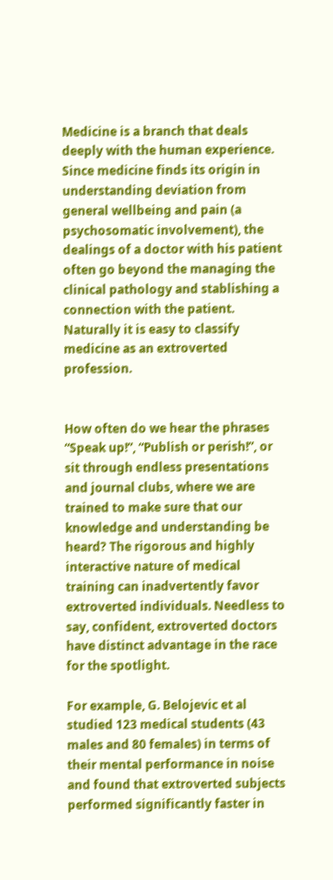Medicine is a branch that deals deeply with the human experience. Since medicine finds its origin in understanding deviation from general wellbeing and pain (a psychosomatic involvement), the dealings of a doctor with his patient often go beyond the managing the clinical pathology and stablishing a connection with the patient. Naturally it is easy to classify medicine as an extroverted profession.


How often do we hear the phrases “Speak up!”, “Publish or perish!”, or sit through endless presentations and journal clubs, where we are trained to make sure that our knowledge and understanding be heard? The rigorous and highly interactive nature of medical training can inadvertently favor extroverted individuals. Needless to say, confident, extroverted doctors have distinct advantage in the race for the spotlight.

For example, G. Belojevic et al studied 123 medical students (43 males and 80 females) in terms of their mental performance in noise and found that extroverted subjects performed significantly faster in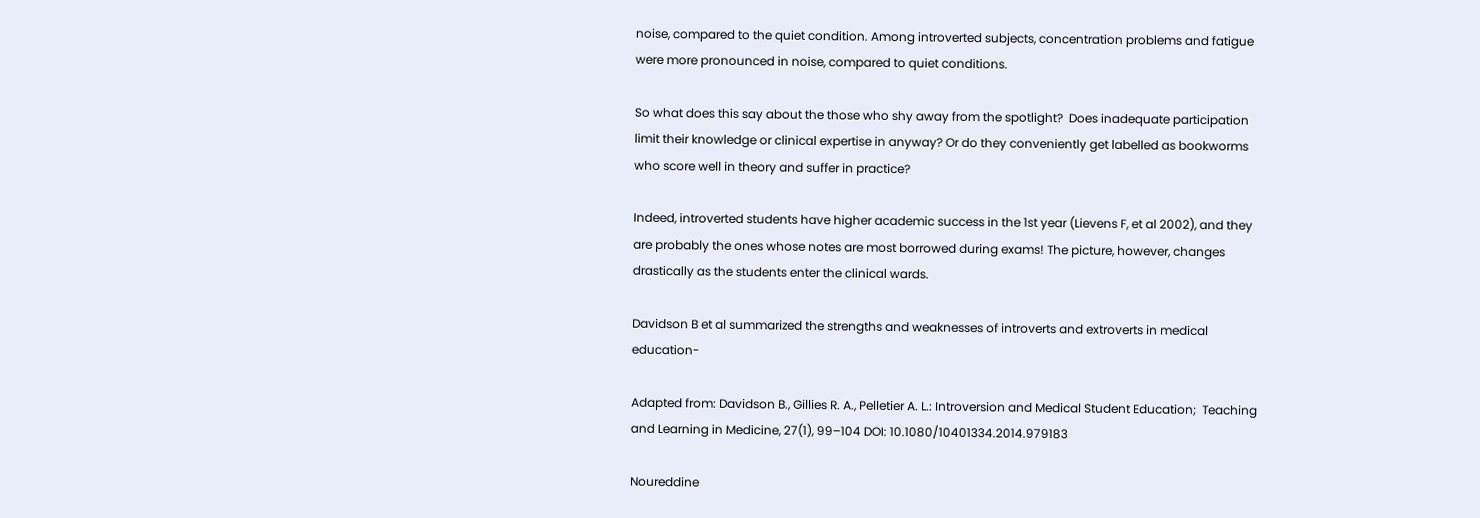noise, compared to the quiet condition. Among introverted subjects, concentration problems and fatigue were more pronounced in noise, compared to quiet conditions.

So what does this say about the those who shy away from the spotlight?  Does inadequate participation limit their knowledge or clinical expertise in anyway? Or do they conveniently get labelled as bookworms who score well in theory and suffer in practice?

Indeed, introverted students have higher academic success in the 1st year (Lievens F, et al 2002), and they are probably the ones whose notes are most borrowed during exams! The picture, however, changes drastically as the students enter the clinical wards.

Davidson B et al summarized the strengths and weaknesses of introverts and extroverts in medical education-

Adapted from: Davidson B., Gillies R. A., Pelletier A. L.: Introversion and Medical Student Education;  Teaching and Learning in Medicine, 27(1), 99–104 DOI: 10.1080/10401334.2014.979183

Noureddine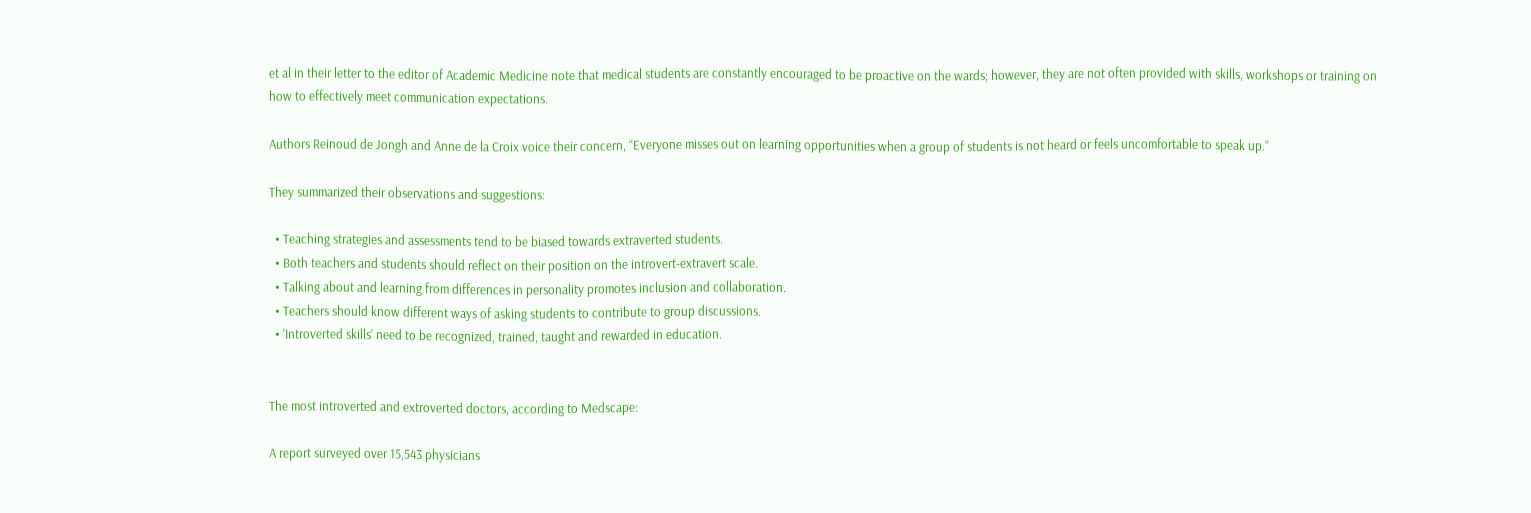et al in their letter to the editor of Academic Medicine note that medical students are constantly encouraged to be proactive on the wards; however, they are not often provided with skills, workshops or training on how to effectively meet communication expectations.

Authors Reinoud de Jongh and Anne de la Croix voice their concern, “Everyone misses out on learning opportunities when a group of students is not heard or feels uncomfortable to speak up.”

They summarized their observations and suggestions:

  • Teaching strategies and assessments tend to be biased towards extraverted students.
  • Both teachers and students should reflect on their position on the introvert-extravert scale.
  • Talking about and learning from differences in personality promotes inclusion and collaboration.
  • Teachers should know different ways of asking students to contribute to group discussions.
  • ‘Introverted skills’ need to be recognized, trained, taught and rewarded in education.


The most introverted and extroverted doctors, according to Medscape:

A report surveyed over 15,543 physicians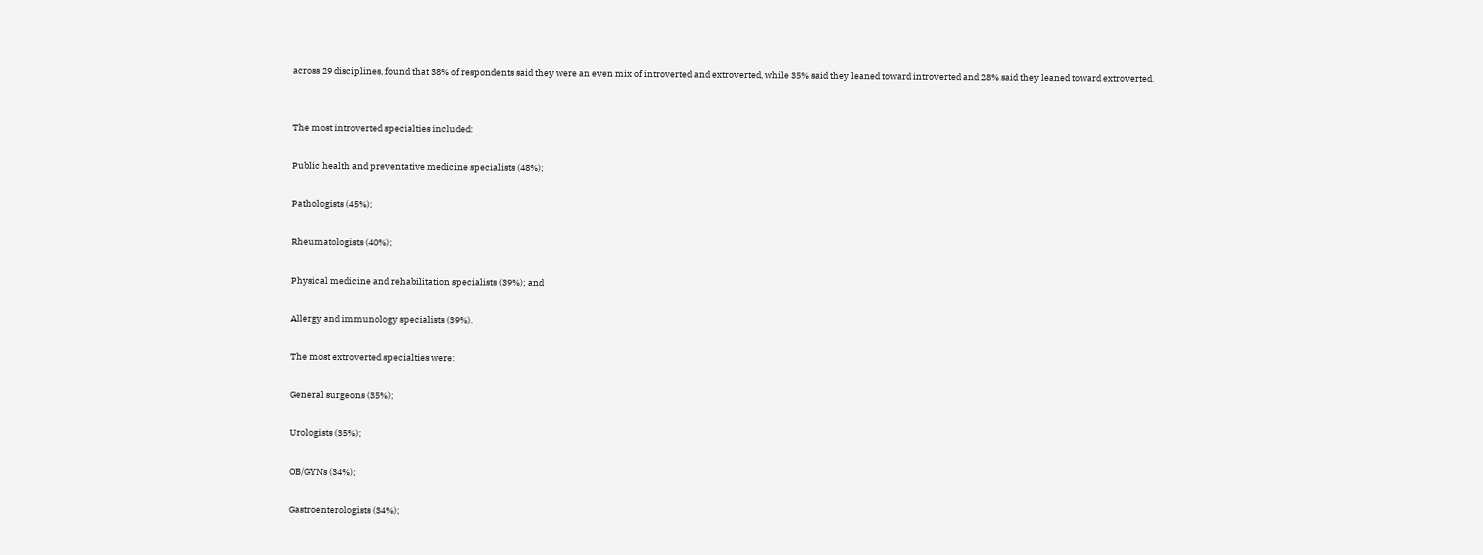across 29 disciplines, found that 38% of respondents said they were an even mix of introverted and extroverted, while 35% said they leaned toward introverted and 28% said they leaned toward extroverted.


The most introverted specialties included:

Public health and preventative medicine specialists (48%);

Pathologists (45%);

Rheumatologists (40%);

Physical medicine and rehabilitation specialists (39%); and

Allergy and immunology specialists (39%).

The most extroverted specialties were:

General surgeons (35%);

Urologists (35%);

OB/GYNs (34%);

Gastroenterologists (34%);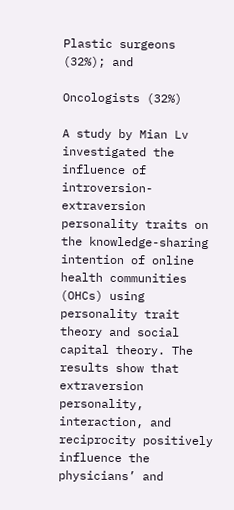Plastic surgeons (32%); and

Oncologists (32%)

A study by Mian Lv  investigated the influence of introversion-extraversion personality traits on the knowledge-sharing intention of online health communities (OHCs) using personality trait theory and social capital theory. The results show that extraversion personality, interaction, and reciprocity positively influence the physicians’ and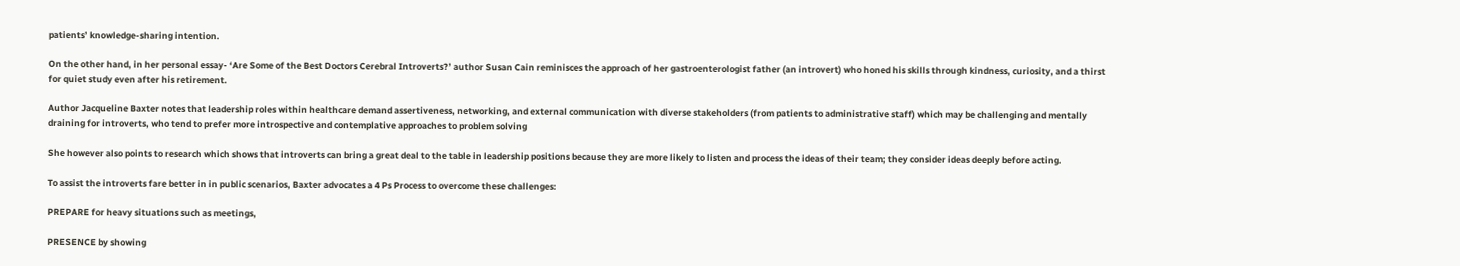patients’ knowledge-sharing intention.

On the other hand, in her personal essay- ‘Are Some of the Best Doctors Cerebral Introverts?’ author Susan Cain reminisces the approach of her gastroenterologist father (an introvert) who honed his skills through kindness, curiosity, and a thirst for quiet study even after his retirement.

Author Jacqueline Baxter notes that leadership roles within healthcare demand assertiveness, networking, and external communication with diverse stakeholders (from patients to administrative staff) which may be challenging and mentally draining for introverts, who tend to prefer more introspective and contemplative approaches to problem solving

She however also points to research which shows that introverts can bring a great deal to the table in leadership positions because they are more likely to listen and process the ideas of their team; they consider ideas deeply before acting.

To assist the introverts fare better in in public scenarios, Baxter advocates a 4 Ps Process to overcome these challenges:

PREPARE for heavy situations such as meetings,

PRESENCE by showing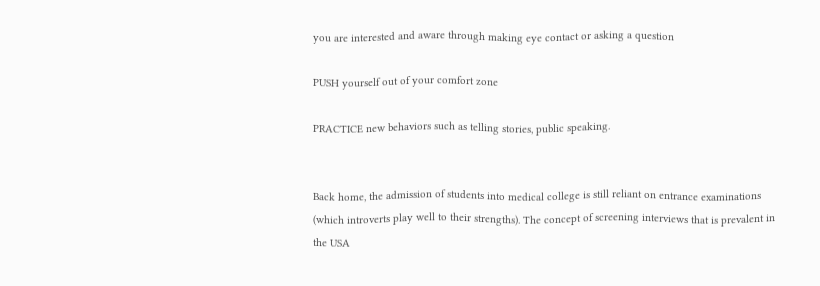you are interested and aware through making eye contact or asking a question

PUSH yourself out of your comfort zone

PRACTICE new behaviors such as telling stories, public speaking.


Back home, the admission of students into medical college is still reliant on entrance examinations (which introverts play well to their strengths). The concept of screening interviews that is prevalent in the USA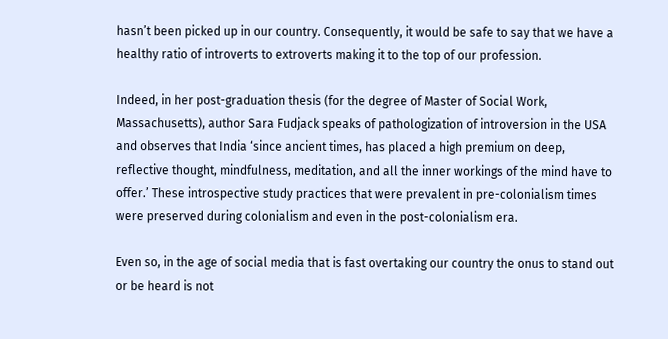hasn’t been picked up in our country. Consequently, it would be safe to say that we have a healthy ratio of introverts to extroverts making it to the top of our profession.

Indeed, in her post-graduation thesis (for the degree of Master of Social Work, Massachusetts), author Sara Fudjack speaks of pathologization of introversion in the USA and observes that India ‘since ancient times, has placed a high premium on deep, reflective thought, mindfulness, meditation, and all the inner workings of the mind have to offer.’ These introspective study practices that were prevalent in pre-colonialism times were preserved during colonialism and even in the post-colonialism era.

Even so, in the age of social media that is fast overtaking our country the onus to stand out or be heard is not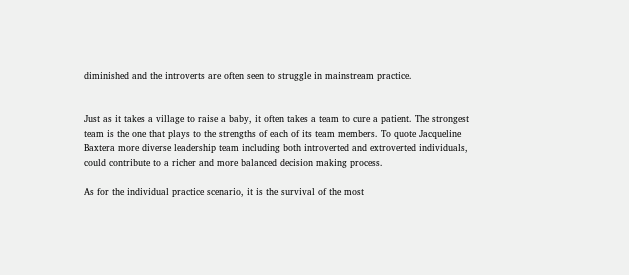diminished and the introverts are often seen to struggle in mainstream practice.


Just as it takes a village to raise a baby, it often takes a team to cure a patient. The strongest team is the one that plays to the strengths of each of its team members. To quote Jacqueline Baxtera more diverse leadership team including both introverted and extroverted individuals, could contribute to a richer and more balanced decision making process.

As for the individual practice scenario, it is the survival of the most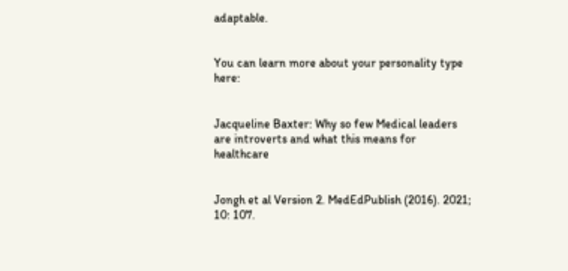adaptable.


You can learn more about your personality type here:


Jacqueline Baxter: Why so few Medical leaders are introverts and what this means for healthcare


Jongh et al Version 2. MedEdPublish (2016). 2021; 10: 107.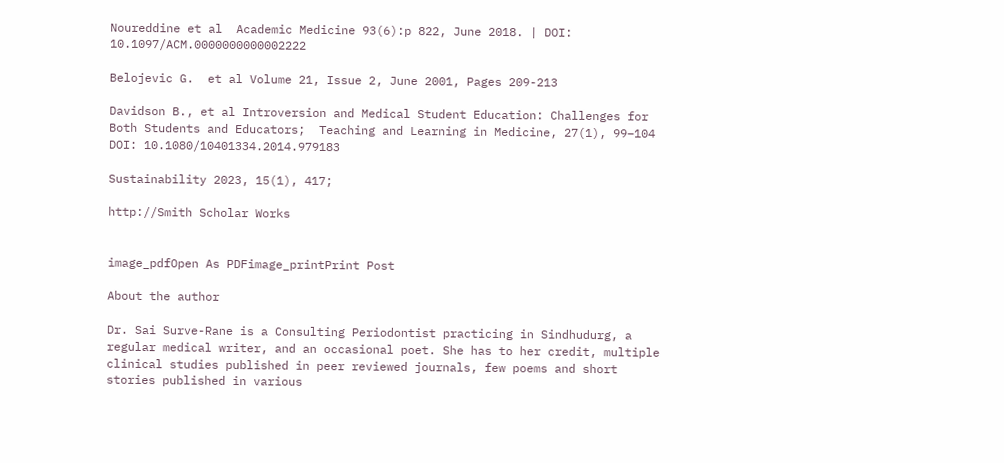Noureddine et al  Academic Medicine 93(6):p 822, June 2018. | DOI: 10.1097/ACM.0000000000002222

Belojevic G.  et al Volume 21, Issue 2, June 2001, Pages 209-213

Davidson B., et al Introversion and Medical Student Education: Challenges for Both Students and Educators;  Teaching and Learning in Medicine, 27(1), 99–104 DOI: 10.1080/10401334.2014.979183

Sustainability 2023, 15(1), 417;

http://Smith Scholar Works


image_pdfOpen As PDFimage_printPrint Post

About the author

Dr. Sai Surve-Rane is a Consulting Periodontist practicing in Sindhudurg, a regular medical writer, and an occasional poet. She has to her credit, multiple clinical studies published in peer reviewed journals, few poems and short stories published in various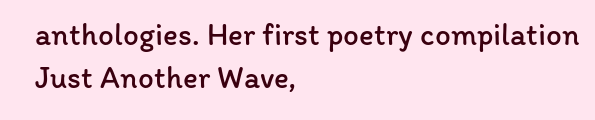anthologies. Her first poetry compilation Just Another Wave,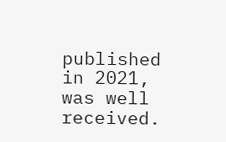published in 2021, was well received.